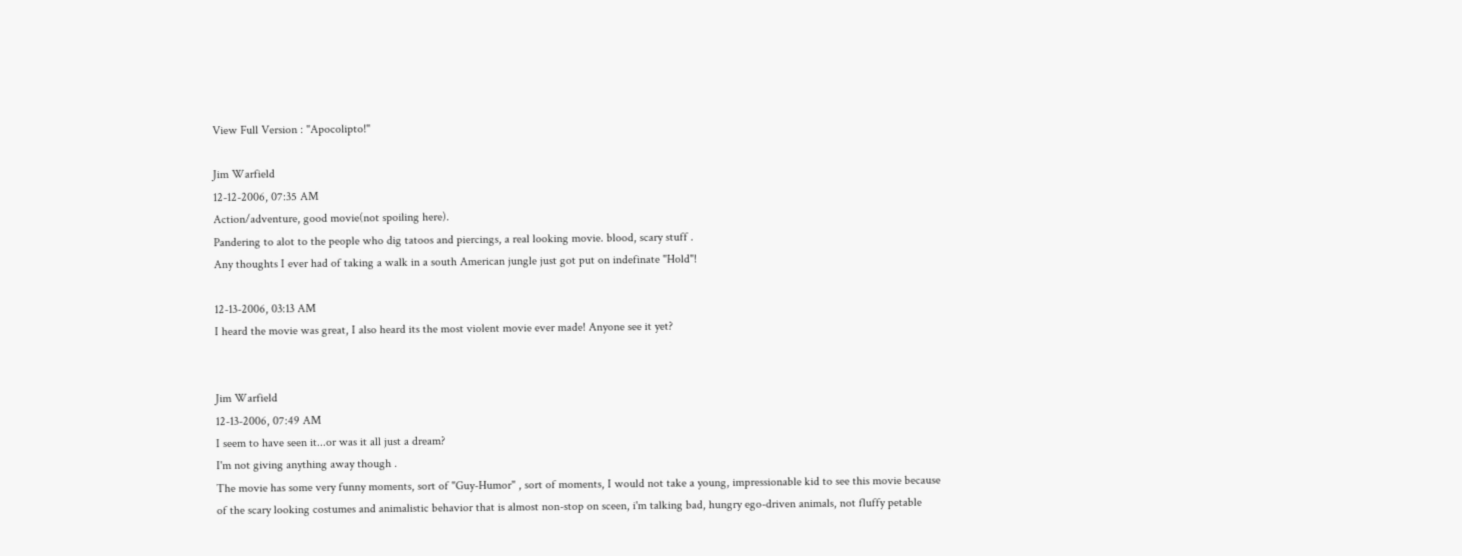View Full Version : "Apocolipto!"

Jim Warfield
12-12-2006, 07:35 AM
Action/adventure, good movie(not spoiling here).
Pandering to alot to the people who dig tatoos and piercings, a real looking movie. blood, scary stuff .
Any thoughts I ever had of taking a walk in a south American jungle just got put on indefinate "Hold"!

12-13-2006, 03:13 AM
I heard the movie was great, I also heard its the most violent movie ever made! Anyone see it yet?


Jim Warfield
12-13-2006, 07:49 AM
I seem to have seen it...or was it all just a dream?
I'm not giving anything away though .
The movie has some very funny moments, sort of "Guy-Humor" , sort of moments, I would not take a young, impressionable kid to see this movie because of the scary looking costumes and animalistic behavior that is almost non-stop on sceen, i'm talking bad, hungry ego-driven animals, not fluffy petable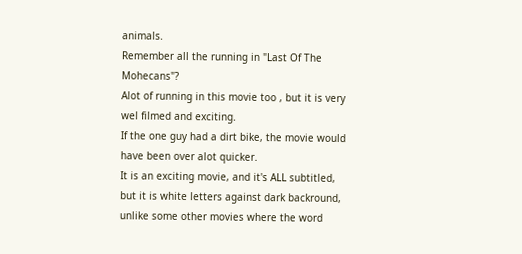animals.
Remember all the running in "Last Of The Mohecans"?
Alot of running in this movie too , but it is very wel filmed and exciting.
If the one guy had a dirt bike, the movie would have been over alot quicker.
It is an exciting movie, and it's ALL subtitled, but it is white letters against dark backround, unlike some other movies where the word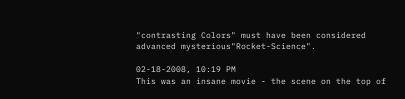"contrasting Colors" must have been considered advanced mysterious"Rocket-Science".

02-18-2008, 10:19 PM
This was an insane movie - the scene on the top of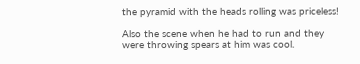the pyramid with the heads rolling was priceless!

Also the scene when he had to run and they were throwing spears at him was cool.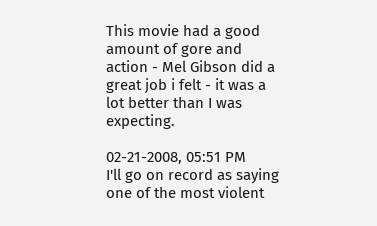This movie had a good amount of gore and action - Mel Gibson did a great job i felt - it was a lot better than I was expecting.

02-21-2008, 05:51 PM
I'll go on record as saying one of the most violent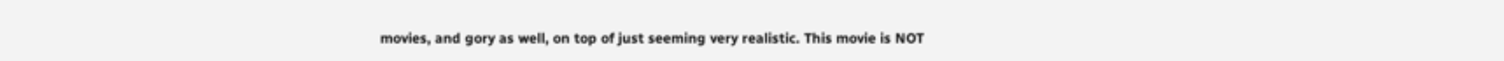movies, and gory as well, on top of just seeming very realistic. This movie is NOT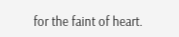for the faint of heart.